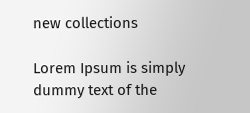new collections

Lorem Ipsum is simply dummy text of the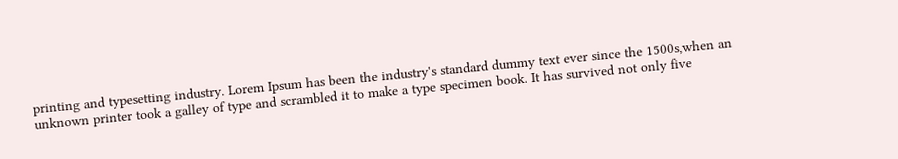printing and typesetting industry. Lorem Ipsum has been the industry's standard dummy text ever since the 1500s,when an unknown printer took a galley of type and scrambled it to make a type specimen book. It has survived not only five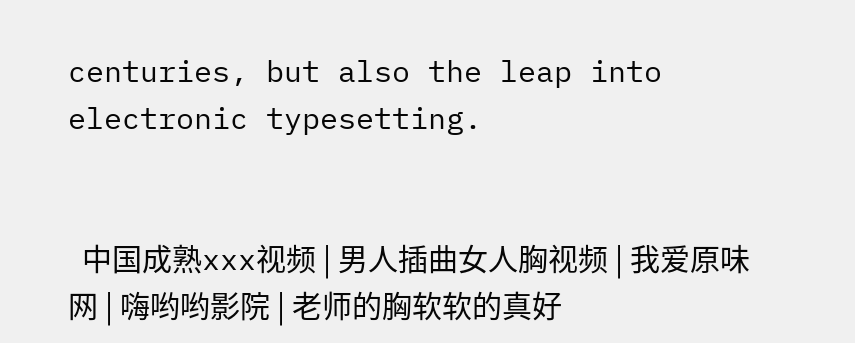centuries, but also the leap into electronic typesetting.


  中国成熟xxx视频 | 男人插曲女人胸视频 | 我爱原味网 | 嗨哟哟影院 | 老师的胸软软的真好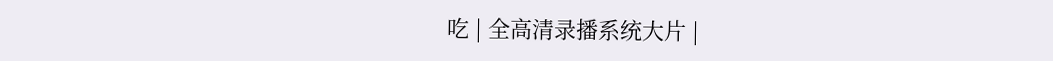吃 | 全高清录播系统大片 |